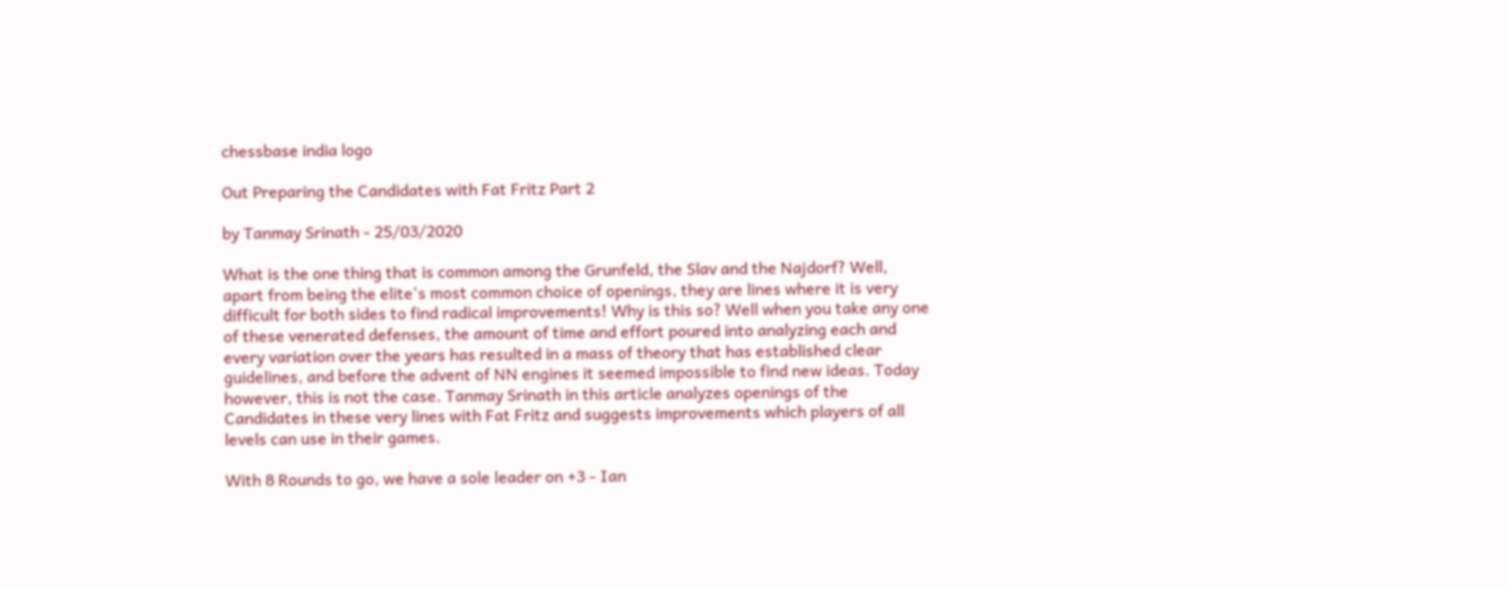chessbase india logo

Out Preparing the Candidates with Fat Fritz Part 2

by Tanmay Srinath - 25/03/2020

What is the one thing that is common among the Grunfeld, the Slav and the Najdorf? Well, apart from being the elite's most common choice of openings, they are lines where it is very difficult for both sides to find radical improvements! Why is this so? Well when you take any one of these venerated defenses, the amount of time and effort poured into analyzing each and every variation over the years has resulted in a mass of theory that has established clear guidelines, and before the advent of NN engines it seemed impossible to find new ideas. Today however, this is not the case. Tanmay Srinath in this article analyzes openings of the Candidates in these very lines with Fat Fritz and suggests improvements which players of all levels can use in their games.

With 8 Rounds to go, we have a sole leader on +3 - Ian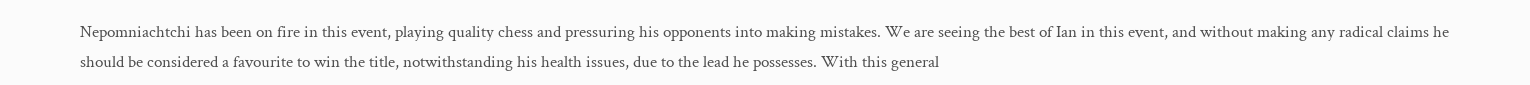Nepomniachtchi has been on fire in this event, playing quality chess and pressuring his opponents into making mistakes. We are seeing the best of Ian in this event, and without making any radical claims he should be considered a favourite to win the title, notwithstanding his health issues, due to the lead he possesses. With this general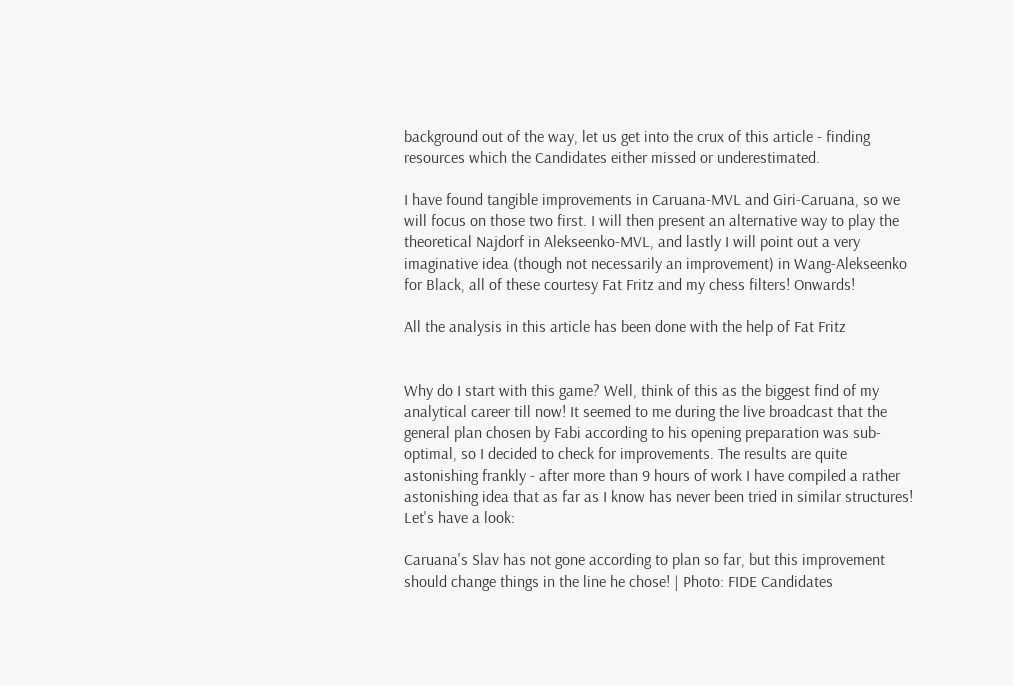background out of the way, let us get into the crux of this article - finding resources which the Candidates either missed or underestimated.

I have found tangible improvements in Caruana-MVL and Giri-Caruana, so we will focus on those two first. I will then present an alternative way to play the theoretical Najdorf in Alekseenko-MVL, and lastly I will point out a very imaginative idea (though not necessarily an improvement) in Wang-Alekseenko for Black, all of these courtesy Fat Fritz and my chess filters! Onwards!

All the analysis in this article has been done with the help of Fat Fritz


Why do I start with this game? Well, think of this as the biggest find of my analytical career till now! It seemed to me during the live broadcast that the general plan chosen by Fabi according to his opening preparation was sub-optimal, so I decided to check for improvements. The results are quite astonishing frankly - after more than 9 hours of work I have compiled a rather astonishing idea that as far as I know has never been tried in similar structures! Let's have a look:

Caruana's Slav has not gone according to plan so far, but this improvement should change things in the line he chose! | Photo: FIDE Candidates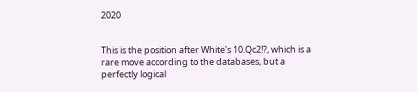2020


This is the position after White's 10.Qc2!?, which is a rare move according to the databases, but a perfectly logical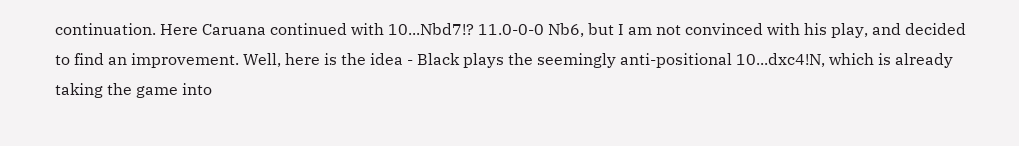continuation. Here Caruana continued with 10...Nbd7!? 11.0-0-0 Nb6, but I am not convinced with his play, and decided to find an improvement. Well, here is the idea - Black plays the seemingly anti-positional 10...dxc4!N, which is already taking the game into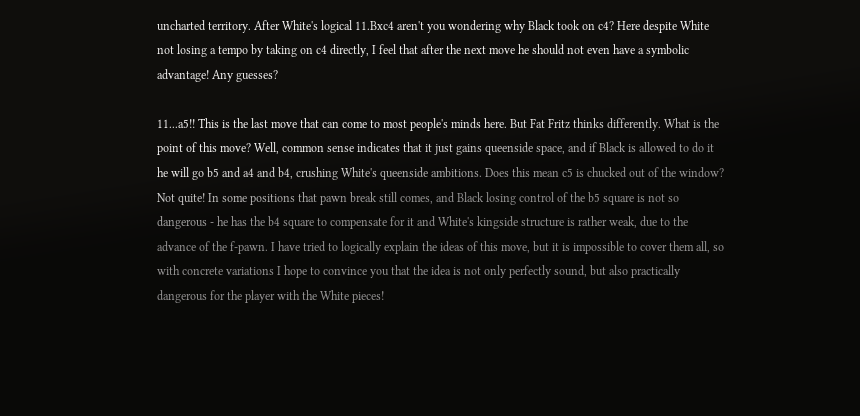uncharted territory. After White's logical 11.Bxc4 aren't you wondering why Black took on c4? Here despite White not losing a tempo by taking on c4 directly, I feel that after the next move he should not even have a symbolic advantage! Any guesses?

11...a5!! This is the last move that can come to most people's minds here. But Fat Fritz thinks differently. What is the point of this move? Well, common sense indicates that it just gains queenside space, and if Black is allowed to do it he will go b5 and a4 and b4, crushing White's queenside ambitions. Does this mean c5 is chucked out of the window? Not quite! In some positions that pawn break still comes, and Black losing control of the b5 square is not so dangerous - he has the b4 square to compensate for it and White's kingside structure is rather weak, due to the advance of the f-pawn. I have tried to logically explain the ideas of this move, but it is impossible to cover them all, so with concrete variations I hope to convince you that the idea is not only perfectly sound, but also practically dangerous for the player with the White pieces!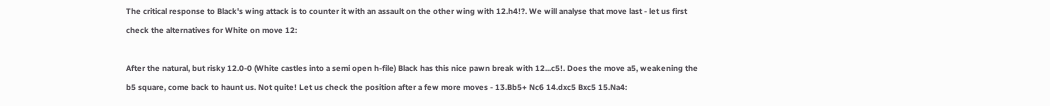The critical response to Black's wing attack is to counter it with an assault on the other wing with 12.h4!?. We will analyse that move last - let us first check the alternatives for White on move 12:

After the natural, but risky 12.0-0 (White castles into a semi open h-file) Black has this nice pawn break with 12...c5!. Does the move a5, weakening the b5 square, come back to haunt us. Not quite! Let us check the position after a few more moves - 13.Bb5+ Nc6 14.dxc5 Bxc5 15.Na4: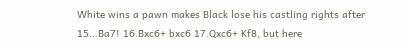White wins a pawn makes Black lose his castling rights after 15...Ba7! 16.Bxc6+ bxc6 17.Qxc6+ Kf8, but here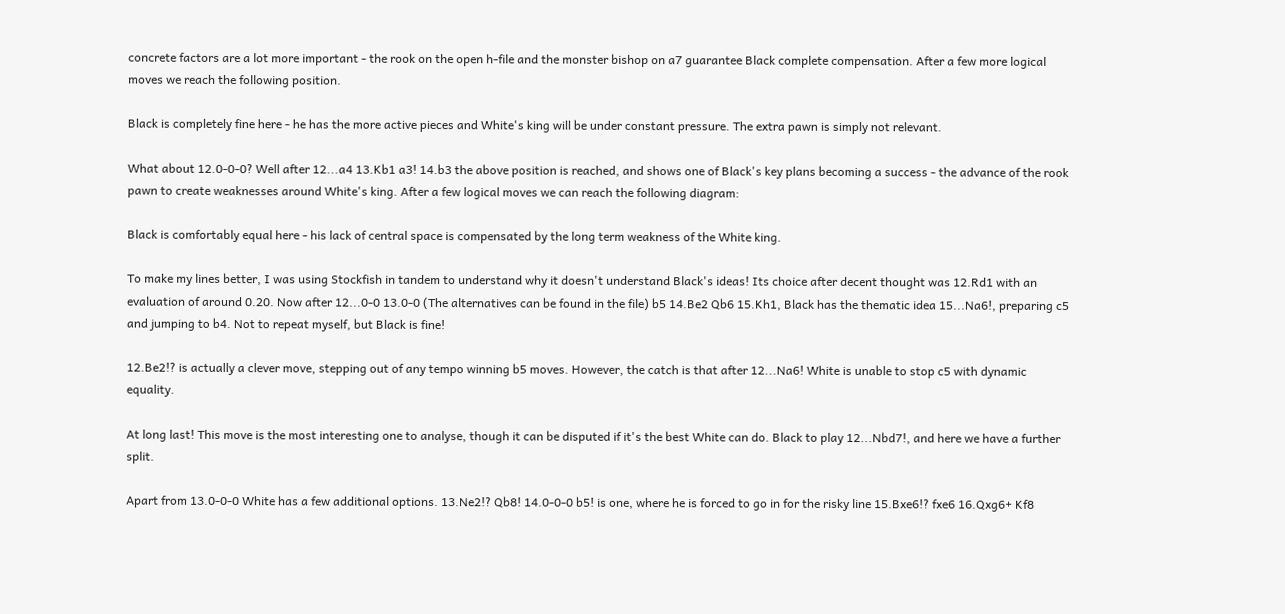concrete factors are a lot more important - the rook on the open h-file and the monster bishop on a7 guarantee Black complete compensation. After a few more logical moves we reach the following position.

Black is completely fine here - he has the more active pieces and White's king will be under constant pressure. The extra pawn is simply not relevant.

What about 12.0-0-0? Well after 12...a4 13.Kb1 a3! 14.b3 the above position is reached, and shows one of Black's key plans becoming a success - the advance of the rook pawn to create weaknesses around White's king. After a few logical moves we can reach the following diagram:

Black is comfortably equal here - his lack of central space is compensated by the long term weakness of the White king.

To make my lines better, I was using Stockfish in tandem to understand why it doesn't understand Black's ideas! Its choice after decent thought was 12.Rd1 with an evaluation of around 0.20. Now after 12...0-0 13.0-0 (The alternatives can be found in the file) b5 14.Be2 Qb6 15.Kh1, Black has the thematic idea 15...Na6!, preparing c5 and jumping to b4. Not to repeat myself, but Black is fine!

12.Be2!? is actually a clever move, stepping out of any tempo winning b5 moves. However, the catch is that after 12...Na6! White is unable to stop c5 with dynamic equality.

At long last! This move is the most interesting one to analyse, though it can be disputed if it's the best White can do. Black to play 12...Nbd7!, and here we have a further split.

Apart from 13.0-0-0 White has a few additional options. 13.Ne2!? Qb8! 14.0-0-0 b5! is one, where he is forced to go in for the risky line 15.Bxe6!? fxe6 16.Qxg6+ Kf8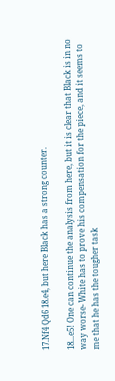17.Nf4 Qd6 18.e4, but here Black has a strong counter.

18...e5! One can continue the analysis from here, but it is clear that Black is in no way worse- White has to prove his compensation for the piece, and it seems to me that he has the tougher task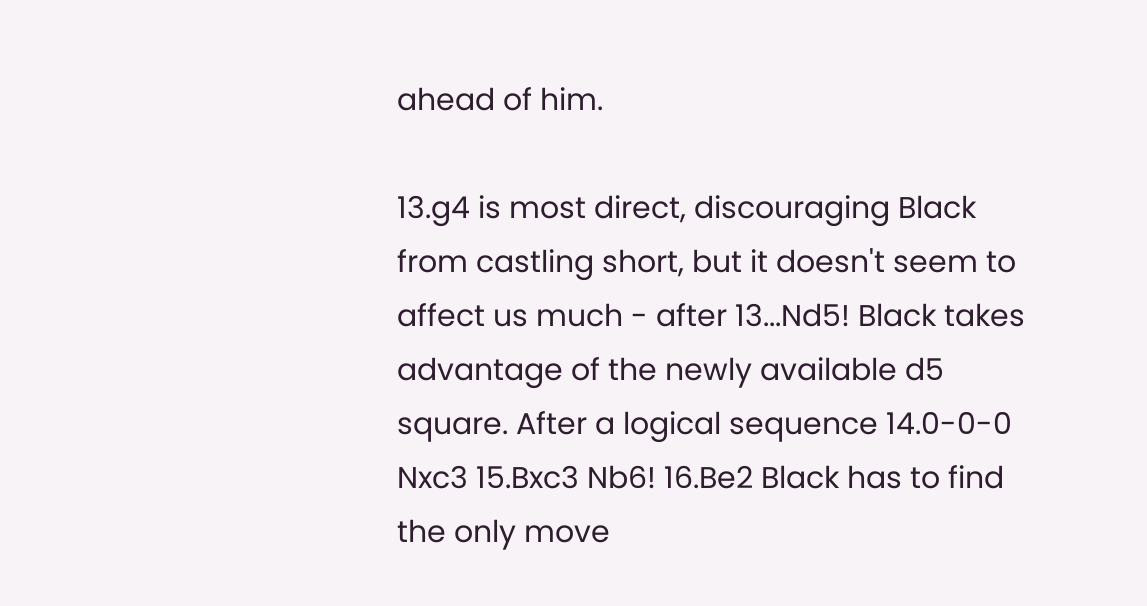ahead of him.

13.g4 is most direct, discouraging Black from castling short, but it doesn't seem to affect us much - after 13...Nd5! Black takes advantage of the newly available d5 square. After a logical sequence 14.0-0-0 Nxc3 15.Bxc3 Nb6! 16.Be2 Black has to find the only move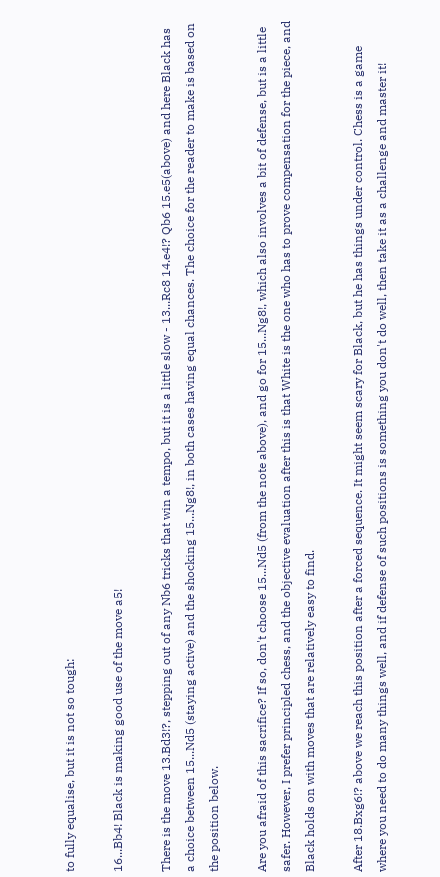to fully equalise, but it is not so tough:

16...Bb4! Black is making good use of the move a5!

There is the move 13.Bd3!?, stepping out of any Nb6 tricks that win a tempo, but it is a little slow - 13...Rc8 14.e4!? Qb6 15.e5(above) and here Black has a choice between 15...Nd5 (staying active) and the shocking 15...Ng8!, in both cases having equal chances. The choice for the reader to make is based on the position below.

Are you afraid of this sacrifice? If so, don't choose 15...Nd5 (from the note above), and go for 15...Ng8!, which also involves a bit of defense, but is a little safer. However, I prefer principled chess, and the objective evaluation after this is that White is the one who has to prove compensation for the piece, and Black holds on with moves that are relatively easy to find.

After 18.Bxg6!? above we reach this position after a forced sequence. It might seem scary for Black, but he has things under control. Chess is a game where you need to do many things well, and if defense of such positions is something you don't do well, then take it as a challenge and master it!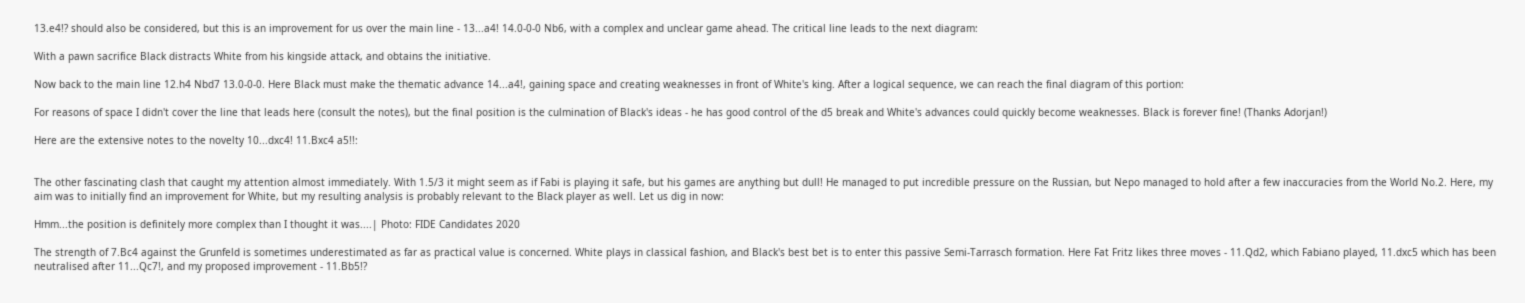13.e4!? should also be considered, but this is an improvement for us over the main line - 13...a4! 14.0-0-0 Nb6, with a complex and unclear game ahead. The critical line leads to the next diagram:

With a pawn sacrifice Black distracts White from his kingside attack, and obtains the initiative.

Now back to the main line 12.h4 Nbd7 13.0-0-0. Here Black must make the thematic advance 14...a4!, gaining space and creating weaknesses in front of White's king. After a logical sequence, we can reach the final diagram of this portion:

For reasons of space I didn't cover the line that leads here (consult the notes), but the final position is the culmination of Black's ideas - he has good control of the d5 break and White's advances could quickly become weaknesses. Black is forever fine! (Thanks Adorjan!)

Here are the extensive notes to the novelty 10...dxc4! 11.Bxc4 a5!!:


The other fascinating clash that caught my attention almost immediately. With 1.5/3 it might seem as if Fabi is playing it safe, but his games are anything but dull! He managed to put incredible pressure on the Russian, but Nepo managed to hold after a few inaccuracies from the World No.2. Here, my aim was to initially find an improvement for White, but my resulting analysis is probably relevant to the Black player as well. Let us dig in now:

Hmm...the position is definitely more complex than I thought it was....| Photo: FIDE Candidates 2020

The strength of 7.Bc4 against the Grunfeld is sometimes underestimated as far as practical value is concerned. White plays in classical fashion, and Black's best bet is to enter this passive Semi-Tarrasch formation. Here Fat Fritz likes three moves - 11.Qd2, which Fabiano played, 11.dxc5 which has been neutralised after 11...Qc7!, and my proposed improvement - 11.Bb5!?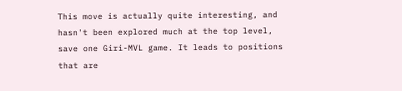This move is actually quite interesting, and hasn't been explored much at the top level, save one Giri-MVL game. It leads to positions that are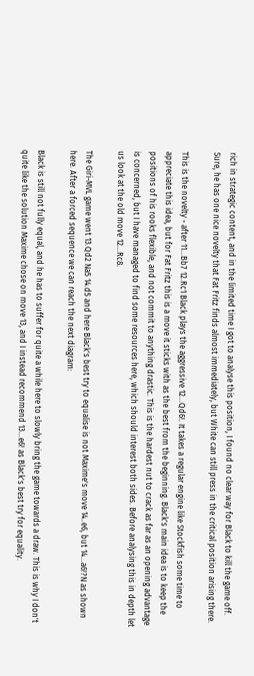rich in strategic content, and in the limited time I got to analyse this position, I found no clear way for Black to kill the game off. Sure, he has one nice novelty that Fat Fritz finds almost immediately, but White can still press in the critical position arising there.

This is the novelty - after 11...Bb7 12.Rc1 Black plays the aggressive 12...Qd6!. It takes a regular engine like Stockfish some time to appreciate this idea, but for Fat Fritz this is a move it sticks with as the best from the beginning. Black's main idea is to keep the positions of his rooks flexible, and not commit to anything drastic. This is the hardest nut to crack as far as an opening advantage is concerned, but I have managed to find some resources here, which should interest both sides. Before analysing this in depth let us look at the old move 12...Rc8.

The Giri-MVL game went 13.Qd2 Na5 14.d5 and here Black's best try to equalise is not Maxime's move 14..e6, but 14...a6!?N as shown here. After a forced sequence we can reach the next diagram:

Black is still not fully equal, and he has to suffer for quite a while here to slowly bring the game towards a draw. This is why I don't quite like the solution Maxime chose on move 13, and I instead recommend 13...e6! as Black's best try for equality.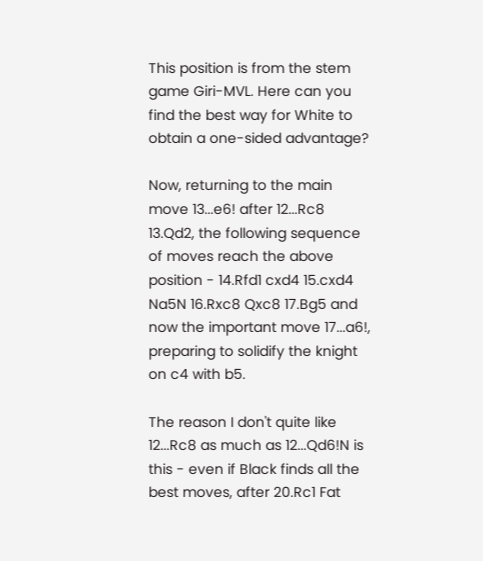This position is from the stem game Giri-MVL. Here can you find the best way for White to obtain a one-sided advantage?

Now, returning to the main move 13...e6! after 12...Rc8 13.Qd2, the following sequence of moves reach the above position - 14.Rfd1 cxd4 15.cxd4 Na5N 16.Rxc8 Qxc8 17.Bg5 and now the important move 17...a6!, preparing to solidify the knight on c4 with b5.

The reason I don't quite like 12...Rc8 as much as 12...Qd6!N is this - even if Black finds all the best moves, after 20.Rc1 Fat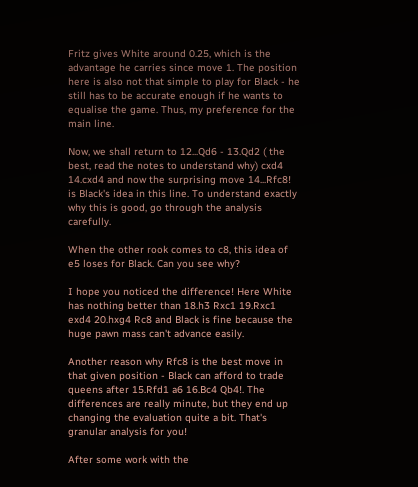Fritz gives White around 0.25, which is the advantage he carries since move 1. The position here is also not that simple to play for Black - he still has to be accurate enough if he wants to equalise the game. Thus, my preference for the main line.

Now, we shall return to 12...Qd6 - 13.Qd2 ( the best, read the notes to understand why) cxd4 14.cxd4 and now the surprising move 14...Rfc8! is Black's idea in this line. To understand exactly why this is good, go through the analysis carefully.

When the other rook comes to c8, this idea of e5 loses for Black. Can you see why?

I hope you noticed the difference! Here White has nothing better than 18.h3 Rxc1 19.Rxc1 exd4 20.hxg4 Rc8 and Black is fine because the huge pawn mass can't advance easily.

Another reason why Rfc8 is the best move in that given position - Black can afford to trade queens after 15.Rfd1 a6 16.Bc4 Qb4!. The differences are really minute, but they end up changing the evaluation quite a bit. That's granular analysis for you!

After some work with the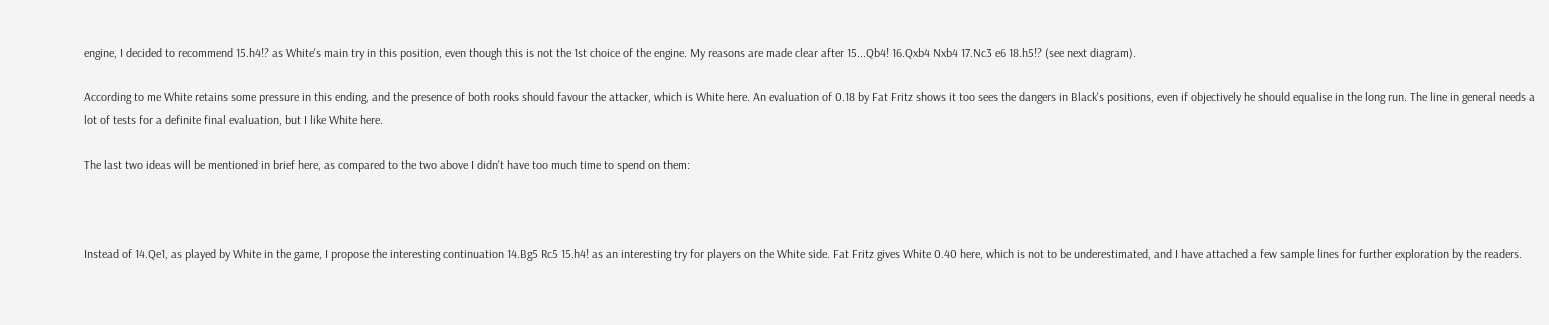engine, I decided to recommend 15.h4!? as White's main try in this position, even though this is not the 1st choice of the engine. My reasons are made clear after 15...Qb4! 16.Qxb4 Nxb4 17.Nc3 e6 18.h5!? (see next diagram).

According to me White retains some pressure in this ending, and the presence of both rooks should favour the attacker, which is White here. An evaluation of 0.18 by Fat Fritz shows it too sees the dangers in Black's positions, even if objectively he should equalise in the long run. The line in general needs a lot of tests for a definite final evaluation, but I like White here.

The last two ideas will be mentioned in brief here, as compared to the two above I didn't have too much time to spend on them:



Instead of 14.Qe1, as played by White in the game, I propose the interesting continuation 14.Bg5 Rc5 15.h4! as an interesting try for players on the White side. Fat Fritz gives White 0.40 here, which is not to be underestimated, and I have attached a few sample lines for further exploration by the readers.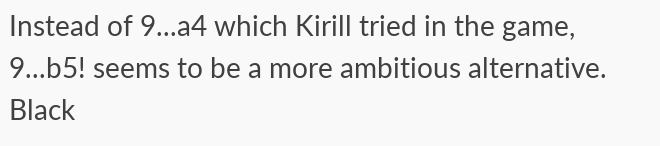Instead of 9...a4 which Kirill tried in the game, 9...b5! seems to be a more ambitious alternative. Black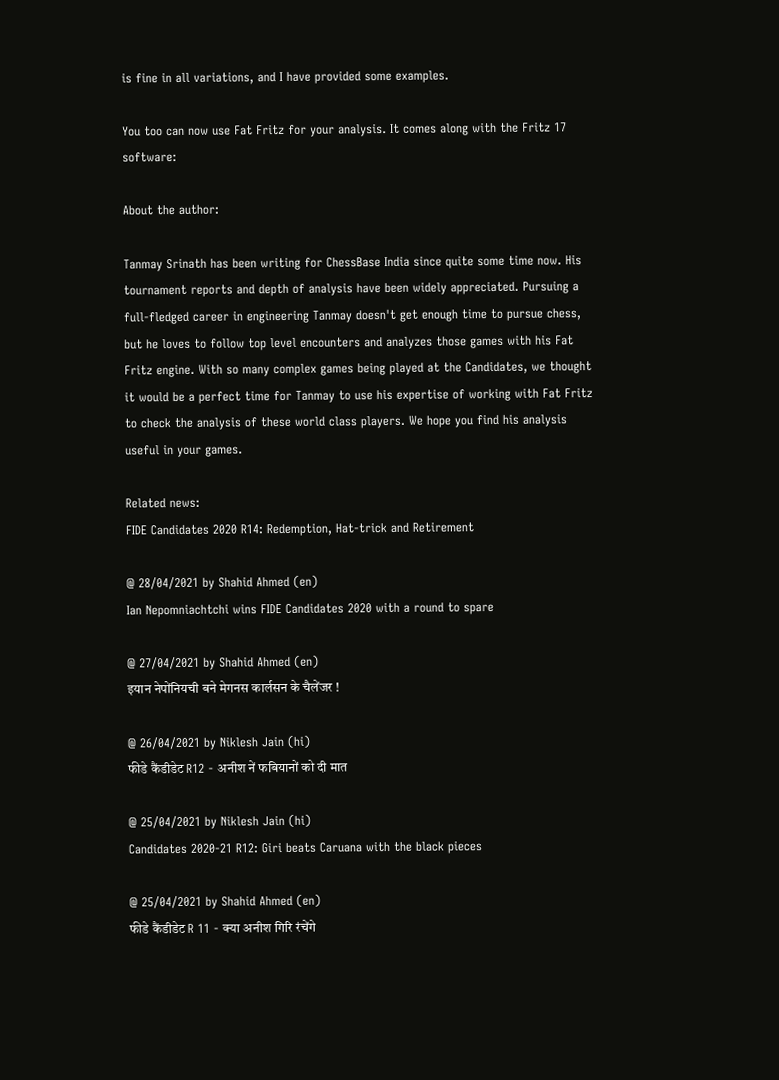is fine in all variations, and I have provided some examples.

You too can now use Fat Fritz for your analysis. It comes along with the Fritz 17 software:

About the author:

Tanmay Srinath has been writing for ChessBase India since quite some time now. His tournament reports and depth of analysis have been widely appreciated. Pursuing a full-fledged career in engineering Tanmay doesn't get enough time to pursue chess, but he loves to follow top level encounters and analyzes those games with his Fat Fritz engine. With so many complex games being played at the Candidates, we thought it would be a perfect time for Tanmay to use his expertise of working with Fat Fritz to check the analysis of these world class players. We hope you find his analysis useful in your games.

Related news:
FIDE Candidates 2020 R14: Redemption, Hat-trick and Retirement

@ 28/04/2021 by Shahid Ahmed (en)
Ian Nepomniachtchi wins FIDE Candidates 2020 with a round to spare

@ 27/04/2021 by Shahid Ahmed (en)
इयान नेपोंनियची बने मेगनस कार्लसन के चैलेंजर !

@ 26/04/2021 by Niklesh Jain (hi)
फीडे कैंडीडेट R12 - अनीश नें फबियानों को दी मात

@ 25/04/2021 by Niklesh Jain (hi)
Candidates 2020-21 R12: Giri beats Caruana with the black pieces

@ 25/04/2021 by Shahid Ahmed (en)
फीडे कैंडीडेट R 11 - क्या अनीश गिरि रंचेंगे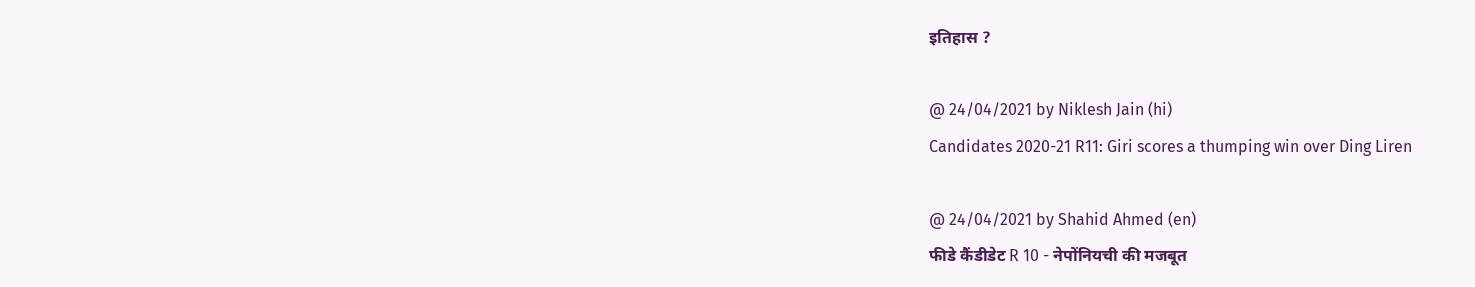इतिहास ?

@ 24/04/2021 by Niklesh Jain (hi)
Candidates 2020-21 R11: Giri scores a thumping win over Ding Liren

@ 24/04/2021 by Shahid Ahmed (en)
फीडे कैंडीडेट R 10 - नेपोंनियची की मजबूत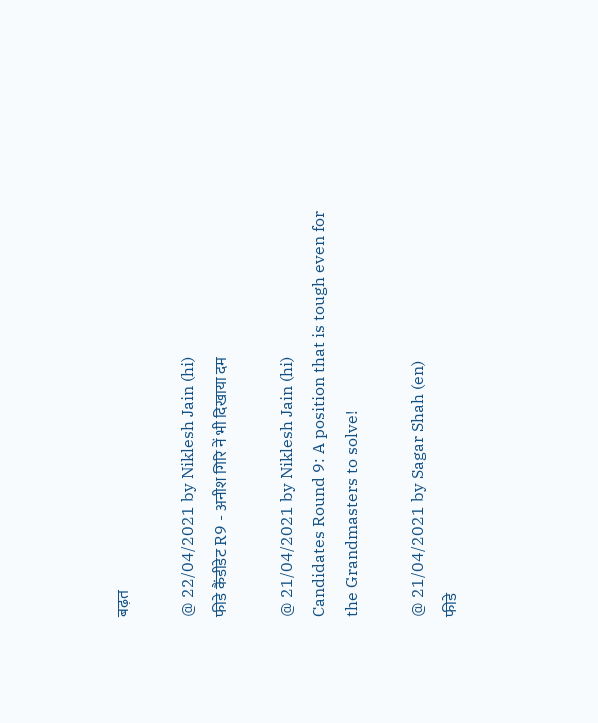बढ़त

@ 22/04/2021 by Niklesh Jain (hi)
फीडे कैंडीडेट R9 - अनीश गिरि नें भी दिखाया दम

@ 21/04/2021 by Niklesh Jain (hi)
Candidates Round 9: A position that is tough even for the Grandmasters to solve!

@ 21/04/2021 by Sagar Shah (en)
फीडे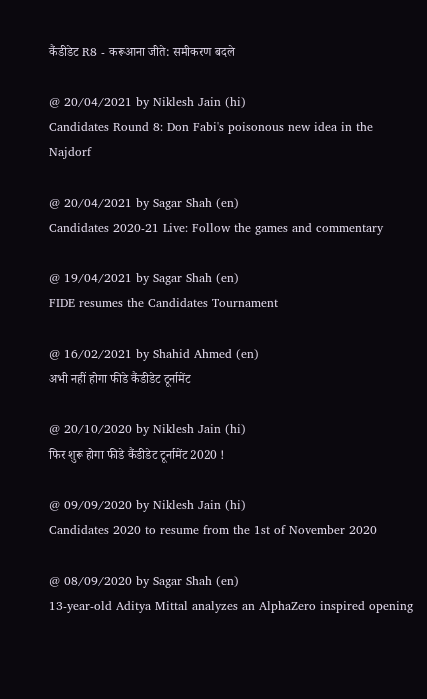कैंडीडेट R8 - करूआना जीते: समीकरण बदले

@ 20/04/2021 by Niklesh Jain (hi)
Candidates Round 8: Don Fabi's poisonous new idea in the Najdorf

@ 20/04/2021 by Sagar Shah (en)
Candidates 2020-21 Live: Follow the games and commentary

@ 19/04/2021 by Sagar Shah (en)
FIDE resumes the Candidates Tournament

@ 16/02/2021 by Shahid Ahmed (en)
अभी नहीं होगा फीडे कैंडीडेट टूर्नामेंट

@ 20/10/2020 by Niklesh Jain (hi)
फिर शुरू होगा फीडे कैंडीडेट टूर्नामेंट 2020 !

@ 09/09/2020 by Niklesh Jain (hi)
Candidates 2020 to resume from the 1st of November 2020

@ 08/09/2020 by Sagar Shah (en)
13-year-old Aditya Mittal analyzes an AlphaZero inspired opening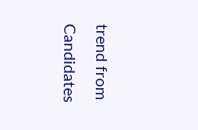trend from Candidates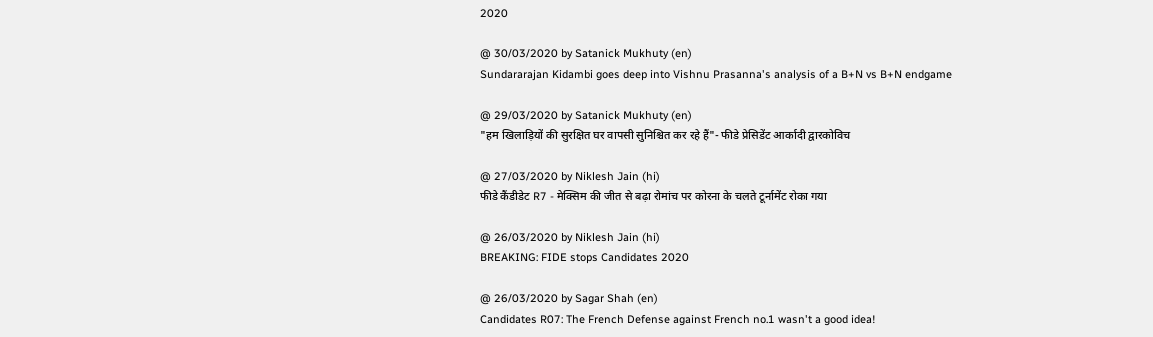2020

@ 30/03/2020 by Satanick Mukhuty (en)
Sundararajan Kidambi goes deep into Vishnu Prasanna's analysis of a B+N vs B+N endgame

@ 29/03/2020 by Satanick Mukhuty (en)
"हम खिलाड़ियों की सुरक्षित घर वापसी सुनिश्चित कर रहे हैं"- फीडे प्रेसिडेंट आर्कादी द्वारकोविच

@ 27/03/2020 by Niklesh Jain (hi)
फीडे कैंडीडेट R7 - मेक्सिम की जीत से बढ़ा रोमांच पर कोरना के चलते टूर्नामेंट रोका गया

@ 26/03/2020 by Niklesh Jain (hi)
BREAKING: FIDE stops Candidates 2020

@ 26/03/2020 by Sagar Shah (en)
Candidates R07: The French Defense against French no.1 wasn't a good idea!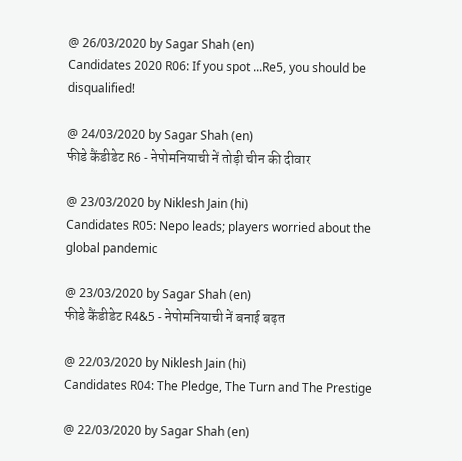@ 26/03/2020 by Sagar Shah (en)
Candidates 2020 R06: If you spot ...Re5, you should be disqualified!

@ 24/03/2020 by Sagar Shah (en)
फीडे कैंडीडेट R6 - नेपोमनियाची नें तोड़ी चीन की दीवार

@ 23/03/2020 by Niklesh Jain (hi)
Candidates R05: Nepo leads; players worried about the global pandemic

@ 23/03/2020 by Sagar Shah (en)
फीडे कैंडीडेट R4&5 - नेपोमनियाची नें बनाई बढ़त

@ 22/03/2020 by Niklesh Jain (hi)
Candidates R04: The Pledge, The Turn and The Prestige

@ 22/03/2020 by Sagar Shah (en)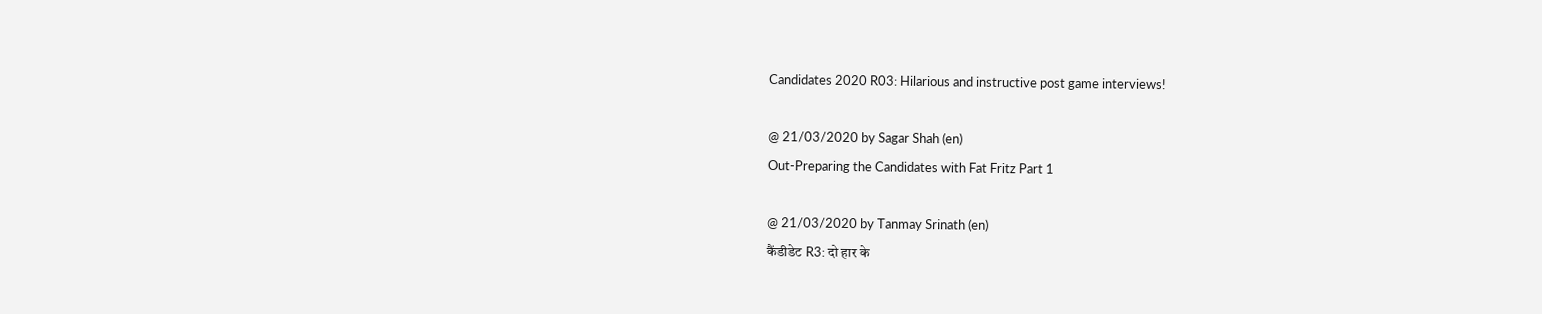Candidates 2020 R03: Hilarious and instructive post game interviews!

@ 21/03/2020 by Sagar Shah (en)
Out-Preparing the Candidates with Fat Fritz Part 1

@ 21/03/2020 by Tanmay Srinath (en)
कैंडीडेट R3: दो हार के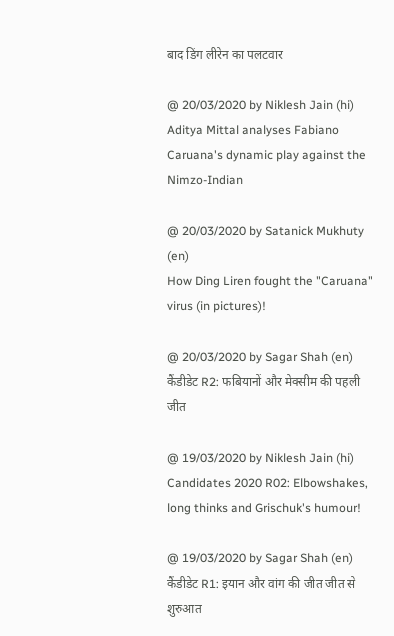बाद डिंग लीरेन का पलटवार

@ 20/03/2020 by Niklesh Jain (hi)
Aditya Mittal analyses Fabiano Caruana's dynamic play against the Nimzo-Indian

@ 20/03/2020 by Satanick Mukhuty (en)
How Ding Liren fought the "Caruana" virus (in pictures)!

@ 20/03/2020 by Sagar Shah (en)
कैंडीडेट R2: फबियानों और मेक्सीम की पहली जीत

@ 19/03/2020 by Niklesh Jain (hi)
Candidates 2020 R02: Elbowshakes, long thinks and Grischuk's humour!

@ 19/03/2020 by Sagar Shah (en)
कैंडीडेट R1: इयान और वांग की जीत जीत से शुरुआत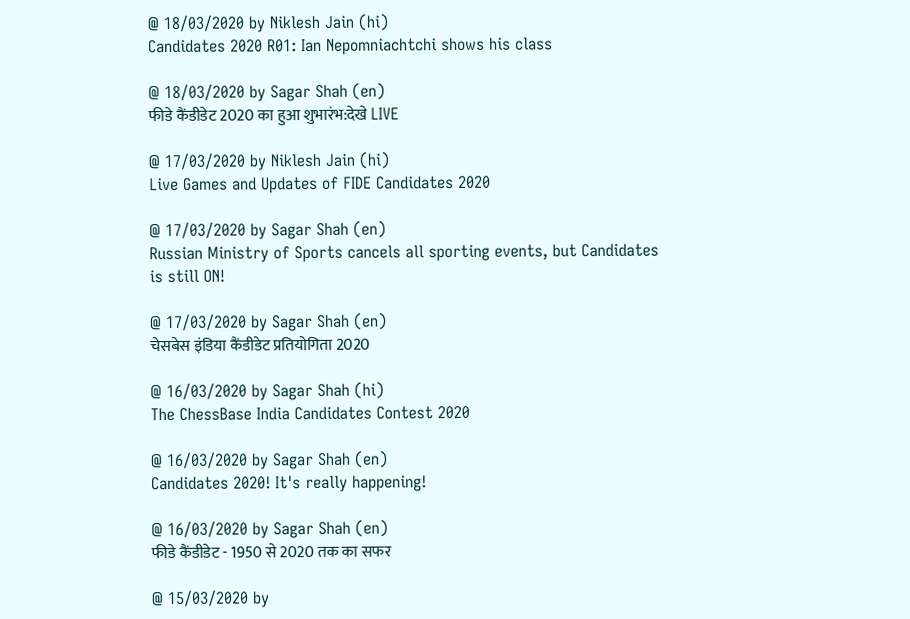@ 18/03/2020 by Niklesh Jain (hi)
Candidates 2020 R01: Ian Nepomniachtchi shows his class

@ 18/03/2020 by Sagar Shah (en)
फीडे कैंडीडेट 2020 का हुआ शुभारंभ:देखे LIVE

@ 17/03/2020 by Niklesh Jain (hi)
Live Games and Updates of FIDE Candidates 2020

@ 17/03/2020 by Sagar Shah (en)
Russian Ministry of Sports cancels all sporting events, but Candidates is still ON!

@ 17/03/2020 by Sagar Shah (en)
चेसबेस इंडिया कैंडीडेट प्रतियोगिता 2020

@ 16/03/2020 by Sagar Shah (hi)
The ChessBase India Candidates Contest 2020

@ 16/03/2020 by Sagar Shah (en)
Candidates 2020! It's really happening!

@ 16/03/2020 by Sagar Shah (en)
फीडे कैंडीडेट - 1950 से 2020 तक का सफर

@ 15/03/2020 by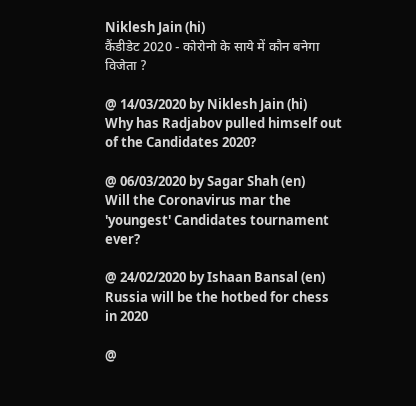Niklesh Jain (hi)
कैंडीडेट 2020 - कोरोनो के साये में कौन बनेगा विजेता ?

@ 14/03/2020 by Niklesh Jain (hi)
Why has Radjabov pulled himself out of the Candidates 2020?

@ 06/03/2020 by Sagar Shah (en)
Will the Coronavirus mar the 'youngest' Candidates tournament ever?

@ 24/02/2020 by Ishaan Bansal (en)
Russia will be the hotbed for chess in 2020

@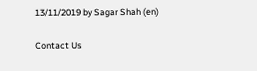13/11/2019 by Sagar Shah (en)

Contact Us